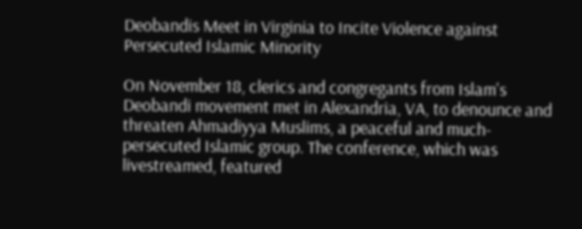Deobandis Meet in Virginia to Incite Violence against Persecuted Islamic Minority

On November 18, clerics and congregants from Islam's Deobandi movement met in Alexandria, VA, to denounce and threaten Ahmadiyya Muslims, a peaceful and much-persecuted Islamic group. The conference, which was livestreamed, featured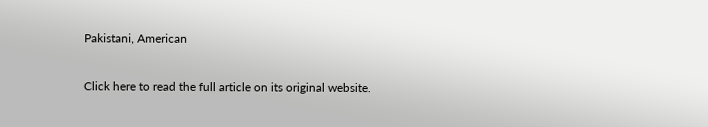Pakistani, American

Click here to read the full article on its original website.